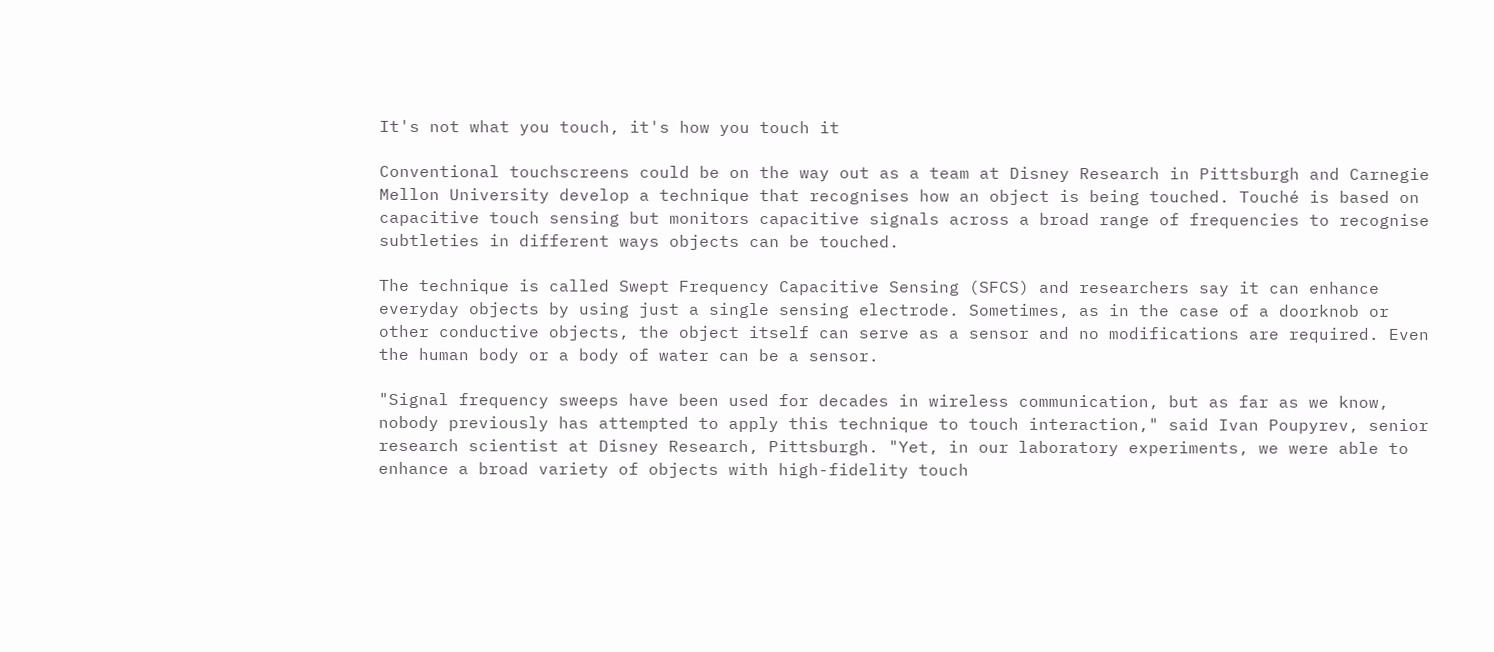It's not what you touch, it's how you touch it

Conventional touchscreens could be on the way out as a team at Disney Research in Pittsburgh and Carnegie Mellon University develop a technique that recognises how an object is being touched. Touché is based on capacitive touch sensing but monitors capacitive signals across a broad range of frequencies to recognise subtleties in different ways objects can be touched.

The technique is called Swept Frequency Capacitive Sensing (SFCS) and researchers say it can enhance everyday objects by using just a single sensing electrode. Sometimes, as in the case of a doorknob or other conductive objects, the object itself can serve as a sensor and no modifications are required. Even the human body or a body of water can be a sensor.

"Signal frequency sweeps have been used for decades in wireless communication, but as far as we know, nobody previously has attempted to apply this technique to touch interaction," said Ivan Poupyrev, senior research scientist at Disney Research, Pittsburgh. "Yet, in our laboratory experiments, we were able to enhance a broad variety of objects with high-fidelity touch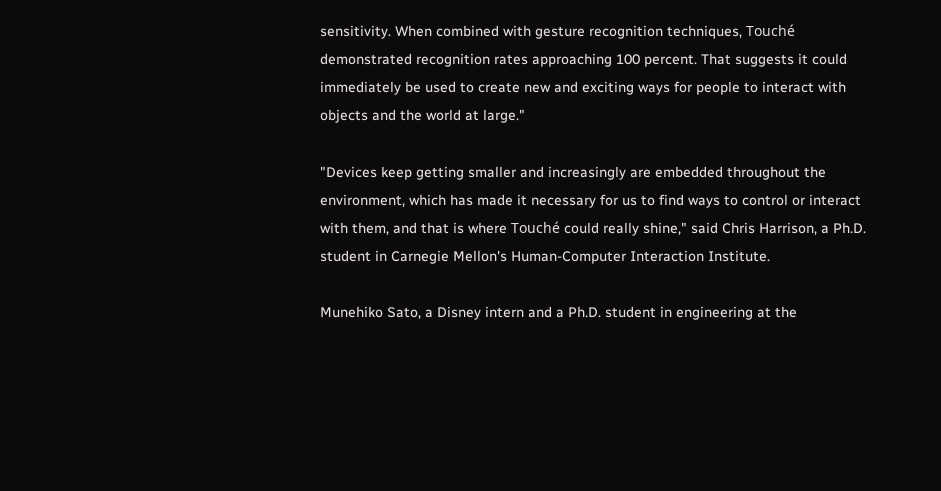sensitivity. When combined with gesture recognition techniques, Touché demonstrated recognition rates approaching 100 percent. That suggests it could immediately be used to create new and exciting ways for people to interact with objects and the world at large."

"Devices keep getting smaller and increasingly are embedded throughout the environment, which has made it necessary for us to find ways to control or interact with them, and that is where Touché could really shine," said Chris Harrison, a Ph.D. student in Carnegie Mellon's Human-Computer Interaction Institute.

Munehiko Sato, a Disney intern and a Ph.D. student in engineering at the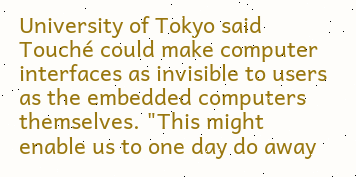University of Tokyo said Touché could make computer interfaces as invisible to users as the embedded computers themselves. "This might enable us to one day do away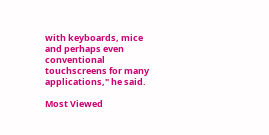with keyboards, mice and perhaps even conventional touchscreens for many applications," he said.

Most Viewed